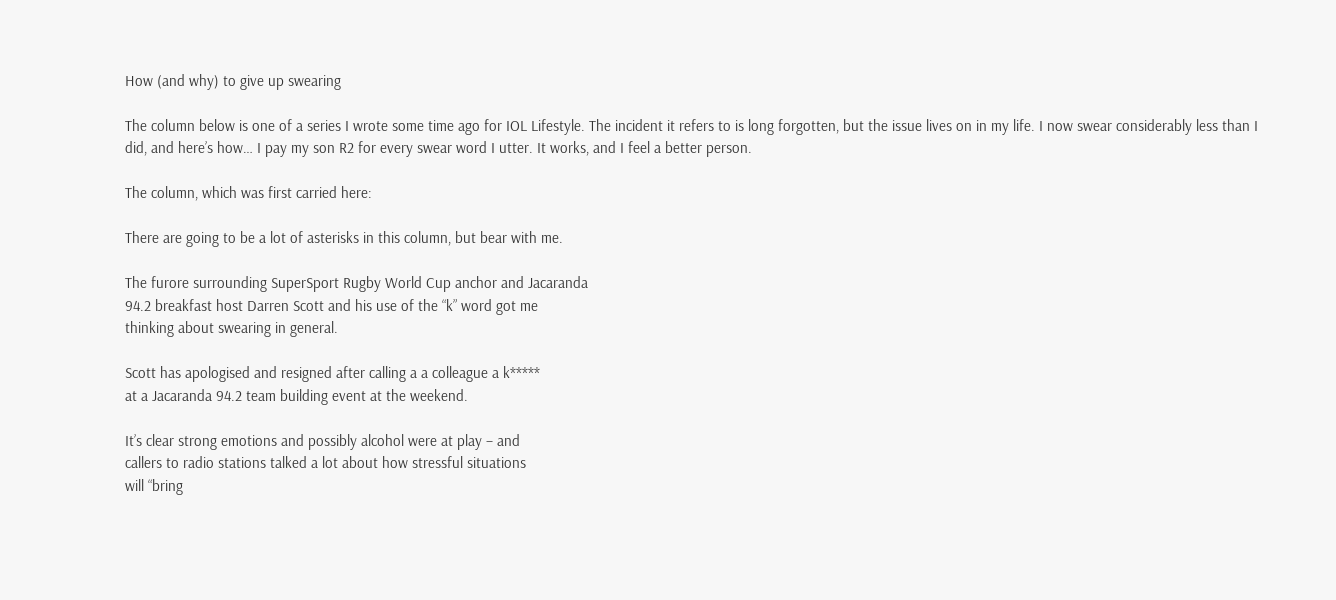How (and why) to give up swearing

The column below is one of a series I wrote some time ago for IOL Lifestyle. The incident it refers to is long forgotten, but the issue lives on in my life. I now swear considerably less than I did, and here’s how… I pay my son R2 for every swear word I utter. It works, and I feel a better person.

The column, which was first carried here:

There are going to be a lot of asterisks in this column, but bear with me.

The furore surrounding SuperSport Rugby World Cup anchor and Jacaranda
94.2 breakfast host Darren Scott and his use of the “k” word got me
thinking about swearing in general.

Scott has apologised and resigned after calling a a colleague a k*****
at a Jacaranda 94.2 team building event at the weekend.

It’s clear strong emotions and possibly alcohol were at play – and
callers to radio stations talked a lot about how stressful situations
will “bring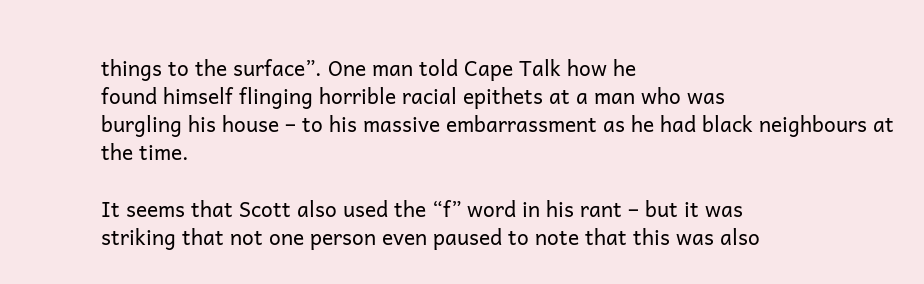things to the surface”. One man told Cape Talk how he
found himself flinging horrible racial epithets at a man who was
burgling his house – to his massive embarrassment as he had black neighbours at the time.

It seems that Scott also used the “f” word in his rant – but it was
striking that not one person even paused to note that this was also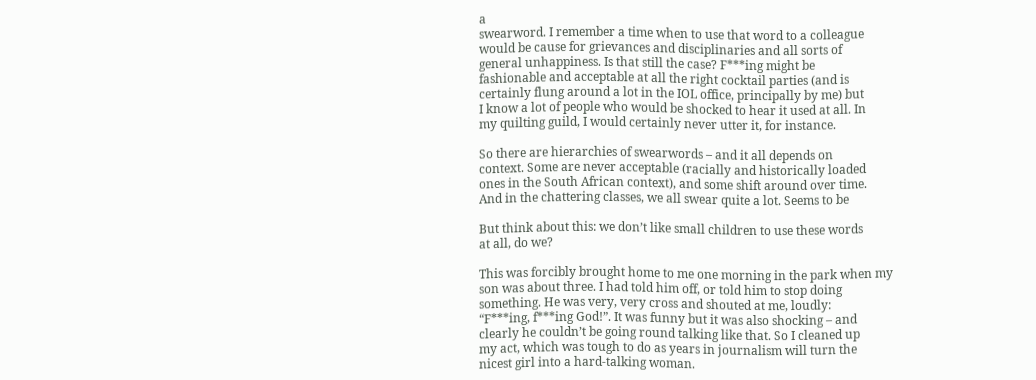a
swearword. I remember a time when to use that word to a colleague
would be cause for grievances and disciplinaries and all sorts of
general unhappiness. Is that still the case? F***ing might be
fashionable and acceptable at all the right cocktail parties (and is
certainly flung around a lot in the IOL office, principally by me) but
I know a lot of people who would be shocked to hear it used at all. In
my quilting guild, I would certainly never utter it, for instance.

So there are hierarchies of swearwords – and it all depends on
context. Some are never acceptable (racially and historically loaded
ones in the South African context), and some shift around over time.
And in the chattering classes, we all swear quite a lot. Seems to be

But think about this: we don’t like small children to use these words
at all, do we?

This was forcibly brought home to me one morning in the park when my
son was about three. I had told him off, or told him to stop doing
something. He was very, very cross and shouted at me, loudly:
“F***ing, f***ing God!”. It was funny but it was also shocking – and
clearly he couldn’t be going round talking like that. So I cleaned up
my act, which was tough to do as years in journalism will turn the
nicest girl into a hard-talking woman.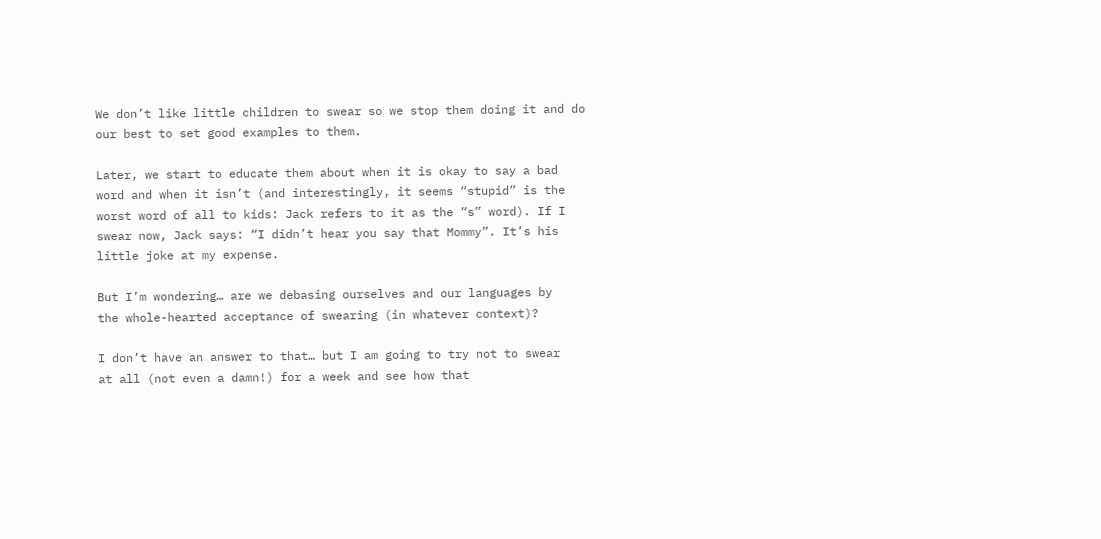We don’t like little children to swear so we stop them doing it and do
our best to set good examples to them.

Later, we start to educate them about when it is okay to say a bad
word and when it isn’t (and interestingly, it seems “stupid” is the
worst word of all to kids: Jack refers to it as the “s” word). If I
swear now, Jack says: “I didn’t hear you say that Mommy”. It’s his
little joke at my expense.

But I’m wondering… are we debasing ourselves and our languages by
the whole-hearted acceptance of swearing (in whatever context)?

I don’t have an answer to that… but I am going to try not to swear
at all (not even a damn!) for a week and see how that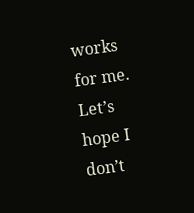works for me.
Let’s hope I don’t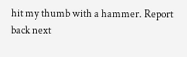hit my thumb with a hammer. Report back next